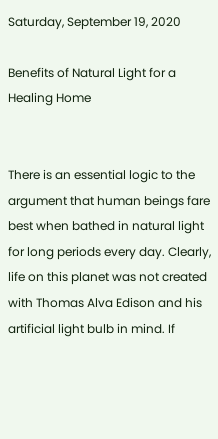Saturday, September 19, 2020

Benefits of Natural Light for a Healing Home


There is an essential logic to the argument that human beings fare best when bathed in natural light for long periods every day. Clearly, life on this planet was not created with Thomas Alva Edison and his artificial light bulb in mind. If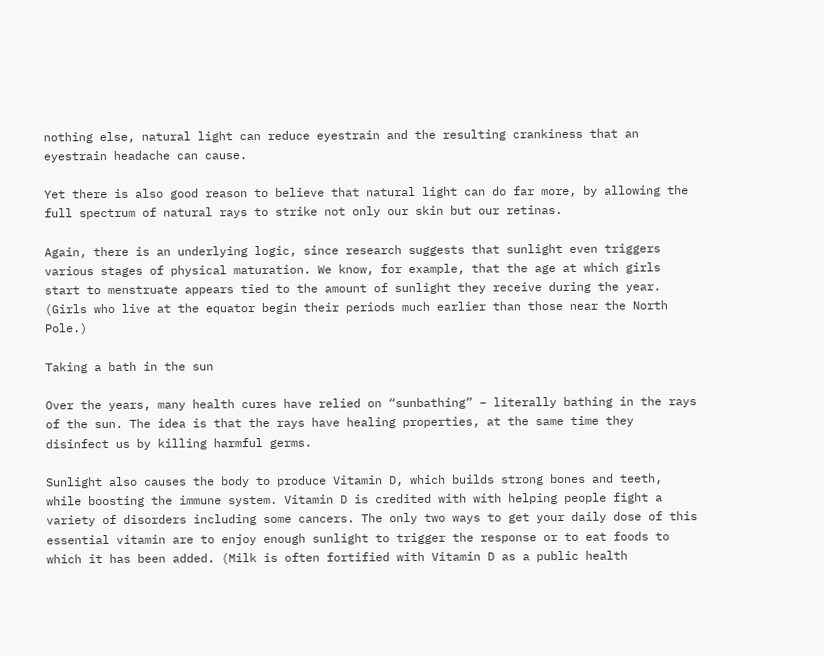nothing else, natural light can reduce eyestrain and the resulting crankiness that an eyestrain headache can cause.

Yet there is also good reason to believe that natural light can do far more, by allowing the full spectrum of natural rays to strike not only our skin but our retinas.

Again, there is an underlying logic, since research suggests that sunlight even triggers various stages of physical maturation. We know, for example, that the age at which girls start to menstruate appears tied to the amount of sunlight they receive during the year. (Girls who live at the equator begin their periods much earlier than those near the North Pole.)

Taking a bath in the sun

Over the years, many health cures have relied on “sunbathing” – literally bathing in the rays of the sun. The idea is that the rays have healing properties, at the same time they disinfect us by killing harmful germs.

Sunlight also causes the body to produce Vitamin D, which builds strong bones and teeth, while boosting the immune system. Vitamin D is credited with with helping people fight a variety of disorders including some cancers. The only two ways to get your daily dose of this essential vitamin are to enjoy enough sunlight to trigger the response or to eat foods to which it has been added. (Milk is often fortified with Vitamin D as a public health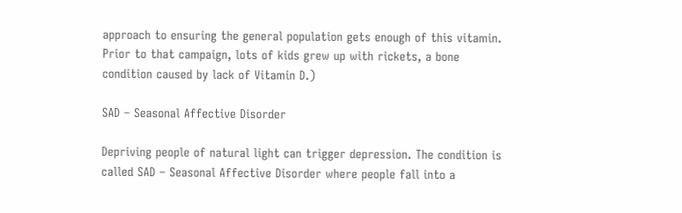approach to ensuring the general population gets enough of this vitamin. Prior to that campaign, lots of kids grew up with rickets, a bone condition caused by lack of Vitamin D.)

SAD – Seasonal Affective Disorder

Depriving people of natural light can trigger depression. The condition is called SAD – Seasonal Affective Disorder where people fall into a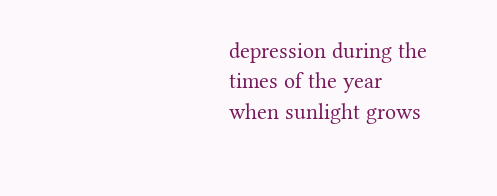depression during the times of the year when sunlight grows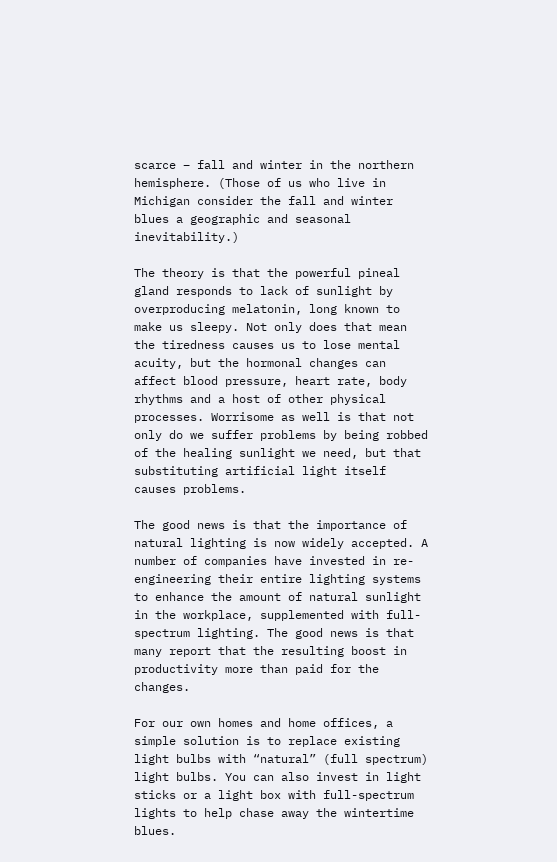scarce – fall and winter in the northern hemisphere. (Those of us who live in Michigan consider the fall and winter blues a geographic and seasonal inevitability.)

The theory is that the powerful pineal gland responds to lack of sunlight by overproducing melatonin, long known to make us sleepy. Not only does that mean the tiredness causes us to lose mental acuity, but the hormonal changes can affect blood pressure, heart rate, body rhythms and a host of other physical processes. Worrisome as well is that not only do we suffer problems by being robbed of the healing sunlight we need, but that substituting artificial light itself causes problems.

The good news is that the importance of natural lighting is now widely accepted. A number of companies have invested in re-engineering their entire lighting systems to enhance the amount of natural sunlight in the workplace, supplemented with full-spectrum lighting. The good news is that many report that the resulting boost in productivity more than paid for the changes.

For our own homes and home offices, a simple solution is to replace existing light bulbs with “natural” (full spectrum) light bulbs. You can also invest in light sticks or a light box with full-spectrum lights to help chase away the wintertime blues.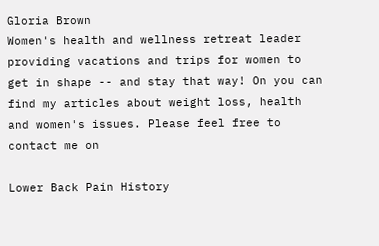Gloria Brown
Women's health and wellness retreat leader providing vacations and trips for women to get in shape -- and stay that way! On you can find my articles about weight loss, health and women's issues. Please feel free to contact me on

Lower Back Pain History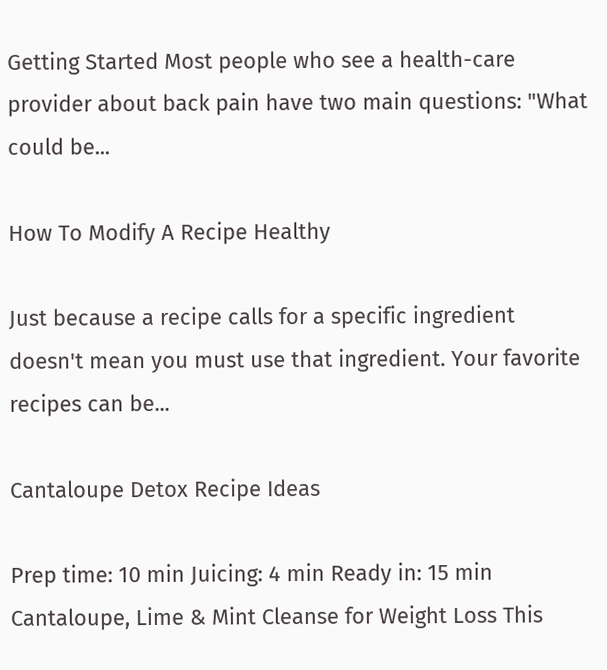Getting Started Most people who see a health-care provider about back pain have two main questions: "What could be...

How To Modify A Recipe Healthy

Just because a recipe calls for a specific ingredient doesn't mean you must use that ingredient. Your favorite recipes can be...

Cantaloupe Detox Recipe Ideas

Prep time: 10 min Juicing: 4 min Ready in: 15 min Cantaloupe, Lime & Mint Cleanse for Weight Loss This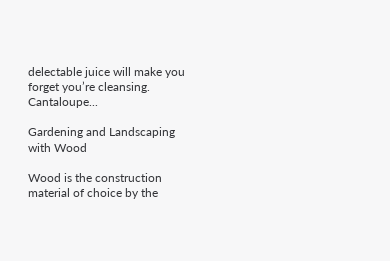delectable juice will make you forget you’re cleansing. Cantaloupe...

Gardening and Landscaping with Wood

Wood is the construction material of choice by the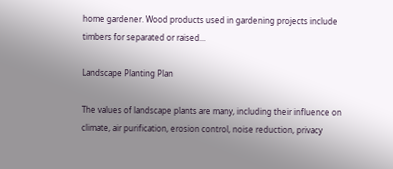home gardener. Wood products used in gardening projects include timbers for separated or raised...

Landscape Planting Plan

The values of landscape plants are many, including their influence on climate, air purification, erosion control, noise reduction, privacy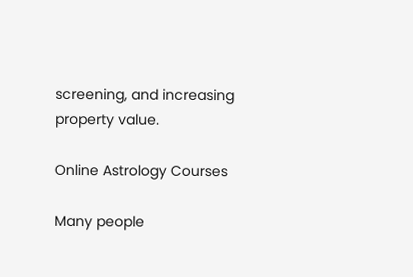screening, and increasing property value.

Online Astrology Courses

Many people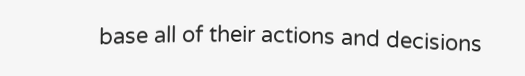base all of their actions and decisions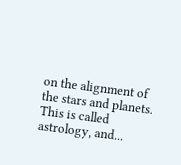on the alignment of the stars and planets. This is called astrology, and...